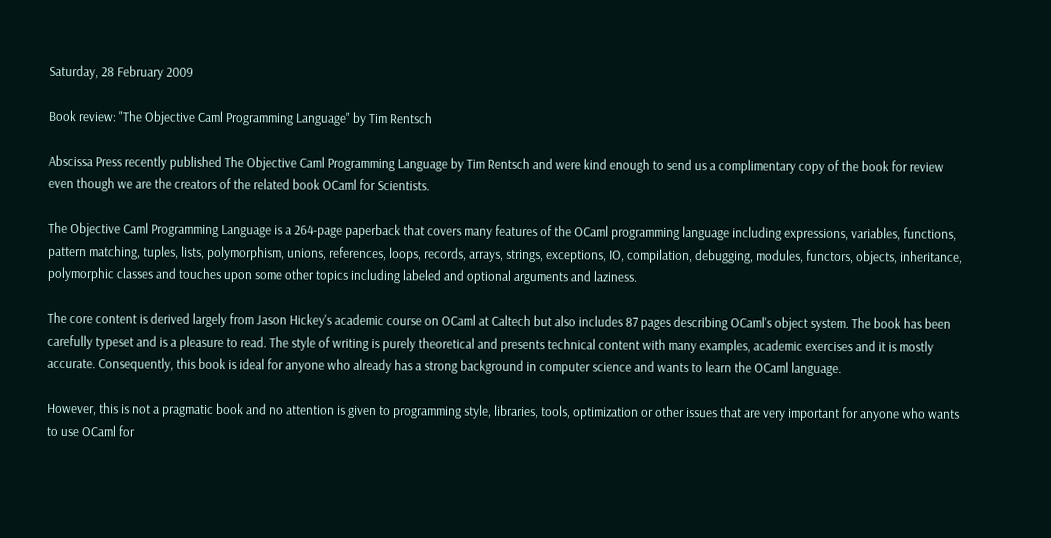Saturday, 28 February 2009

Book review: "The Objective Caml Programming Language" by Tim Rentsch

Abscissa Press recently published The Objective Caml Programming Language by Tim Rentsch and were kind enough to send us a complimentary copy of the book for review even though we are the creators of the related book OCaml for Scientists.

The Objective Caml Programming Language is a 264-page paperback that covers many features of the OCaml programming language including expressions, variables, functions, pattern matching, tuples, lists, polymorphism, unions, references, loops, records, arrays, strings, exceptions, IO, compilation, debugging, modules, functors, objects, inheritance, polymorphic classes and touches upon some other topics including labeled and optional arguments and laziness.

The core content is derived largely from Jason Hickey's academic course on OCaml at Caltech but also includes 87 pages describing OCaml's object system. The book has been carefully typeset and is a pleasure to read. The style of writing is purely theoretical and presents technical content with many examples, academic exercises and it is mostly accurate. Consequently, this book is ideal for anyone who already has a strong background in computer science and wants to learn the OCaml language.

However, this is not a pragmatic book and no attention is given to programming style, libraries, tools, optimization or other issues that are very important for anyone who wants to use OCaml for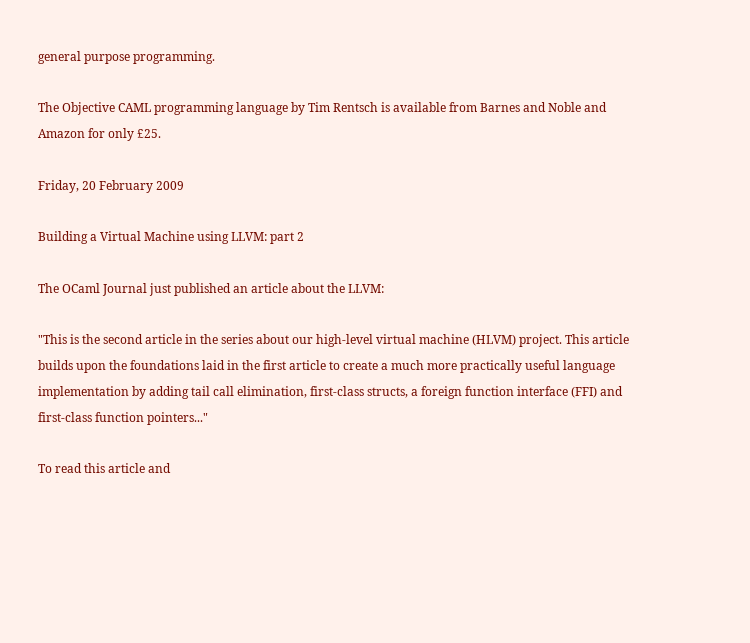general purpose programming.

The Objective CAML programming language by Tim Rentsch is available from Barnes and Noble and Amazon for only £25.

Friday, 20 February 2009

Building a Virtual Machine using LLVM: part 2

The OCaml Journal just published an article about the LLVM:

"This is the second article in the series about our high-level virtual machine (HLVM) project. This article builds upon the foundations laid in the first article to create a much more practically useful language implementation by adding tail call elimination, first-class structs, a foreign function interface (FFI) and first-class function pointers..."

To read this article and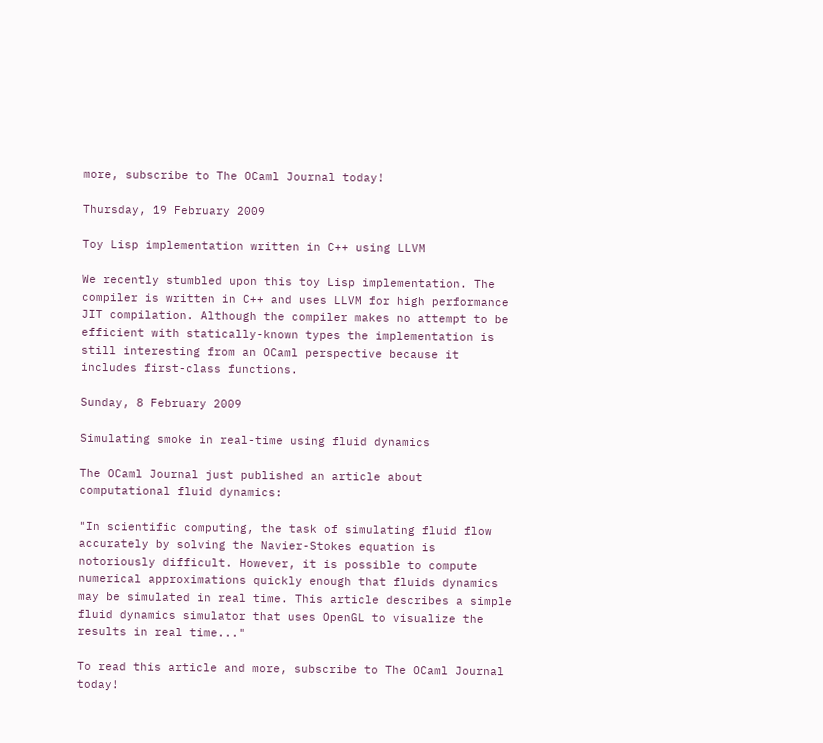more, subscribe to The OCaml Journal today!

Thursday, 19 February 2009

Toy Lisp implementation written in C++ using LLVM

We recently stumbled upon this toy Lisp implementation. The compiler is written in C++ and uses LLVM for high performance JIT compilation. Although the compiler makes no attempt to be efficient with statically-known types the implementation is still interesting from an OCaml perspective because it includes first-class functions.

Sunday, 8 February 2009

Simulating smoke in real-time using fluid dynamics

The OCaml Journal just published an article about computational fluid dynamics:

"In scientific computing, the task of simulating fluid flow accurately by solving the Navier-Stokes equation is notoriously difficult. However, it is possible to compute numerical approximations quickly enough that fluids dynamics may be simulated in real time. This article describes a simple fluid dynamics simulator that uses OpenGL to visualize the results in real time..."

To read this article and more, subscribe to The OCaml Journal today!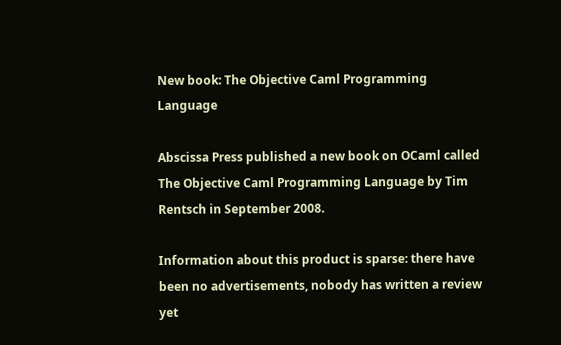New book: The Objective Caml Programming Language

Abscissa Press published a new book on OCaml called The Objective Caml Programming Language by Tim Rentsch in September 2008.

Information about this product is sparse: there have been no advertisements, nobody has written a review yet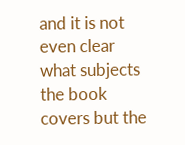and it is not even clear what subjects the book covers but the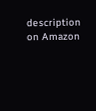description on Amazon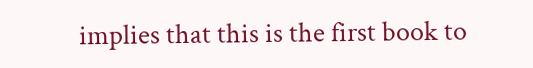implies that this is the first book to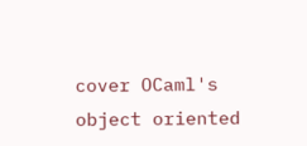cover OCaml's object oriented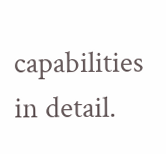capabilities in detail.